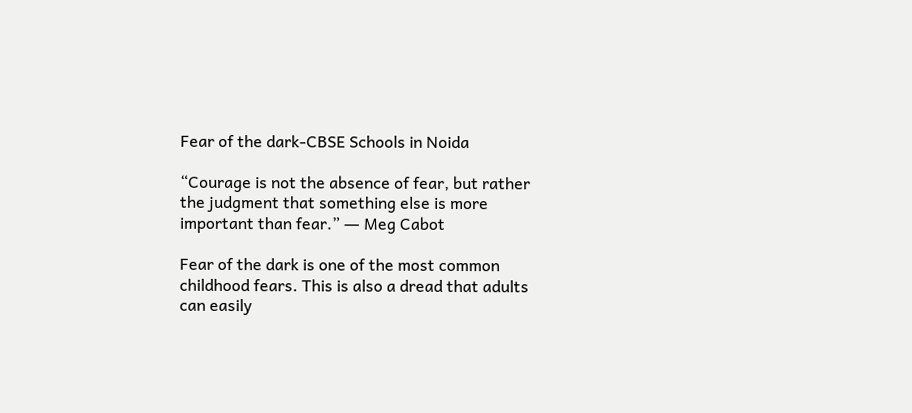Fear of the dark-CBSE Schools in Noida

“Courage is not the absence of fear, but rather the judgment that something else is more important than fear.” ― Meg Cabot

Fear of the dark is one of the most common childhood fears. This is also a dread that adults can easily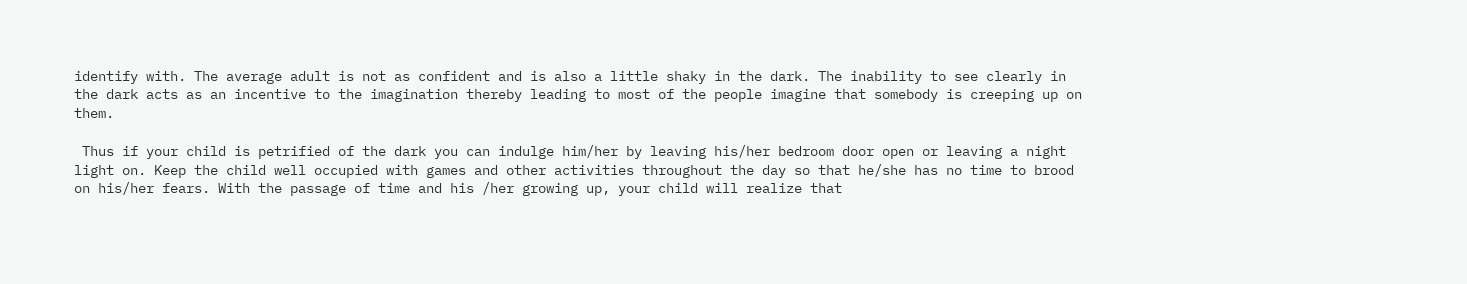identify with. The average adult is not as confident and is also a little shaky in the dark. The inability to see clearly in the dark acts as an incentive to the imagination thereby leading to most of the people imagine that somebody is creeping up on them.

 Thus if your child is petrified of the dark you can indulge him/her by leaving his/her bedroom door open or leaving a night light on. Keep the child well occupied with games and other activities throughout the day so that he/she has no time to brood on his/her fears. With the passage of time and his /her growing up, your child will realize that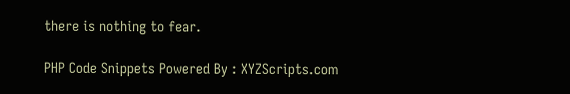there is nothing to fear.

PHP Code Snippets Powered By : XYZScripts.com